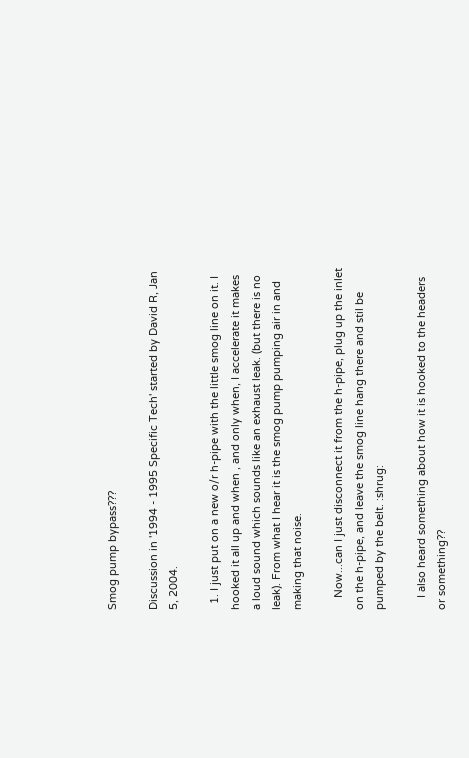Smog pump bypass???

Discussion in '1994 - 1995 Specific Tech' started by David R, Jan 5, 2004.

  1. I just put on a new o/r h-pipe with the little smog line on it. I hooked it all up and when , and only when, I accelerate it makes a loud sound which sounds like an exhaust leak. (but there is no leak). From what I hear it is the smog pump pumping air in and making that noise.

    Now...can I just disconnect it from the h-pipe, plug up the inlet on the h-pipe, and leave the smog line hang there and stil be pumped by the belt. :shrug:

    I also heard something about how it is hooked to the headers or something??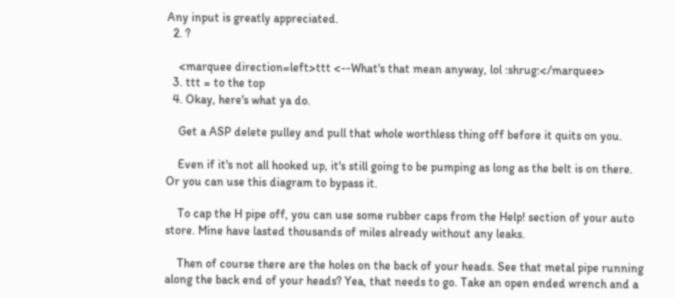Any input is greatly appreciated.
  2. ?

    <marquee direction=left>ttt <--What's that mean anyway, lol :shrug:</marquee>
  3. ttt = to the top
  4. Okay, here's what ya do.

    Get a ASP delete pulley and pull that whole worthless thing off before it quits on you.

    Even if it's not all hooked up, it's still going to be pumping as long as the belt is on there. Or you can use this diagram to bypass it.

    To cap the H pipe off, you can use some rubber caps from the Help! section of your auto store. Mine have lasted thousands of miles already without any leaks.

    Then of course there are the holes on the back of your heads. See that metal pipe running along the back end of your heads? Yea, that needs to go. Take an open ended wrench and a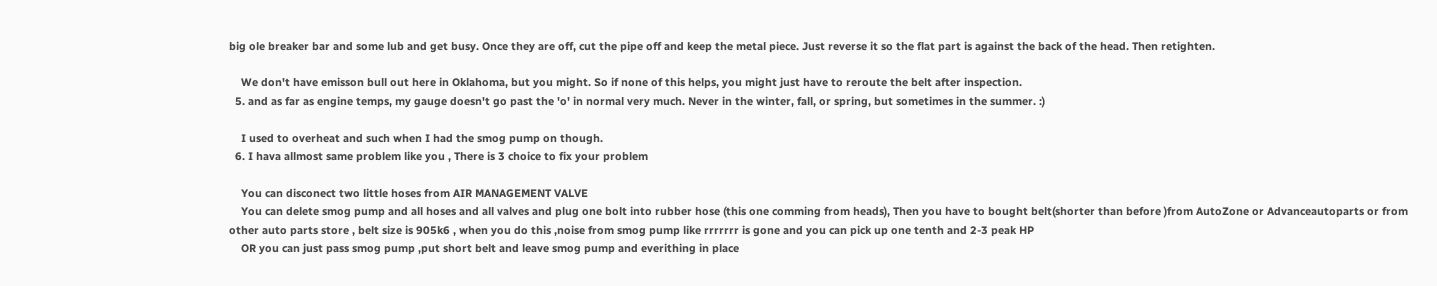big ole breaker bar and some lub and get busy. Once they are off, cut the pipe off and keep the metal piece. Just reverse it so the flat part is against the back of the head. Then retighten.

    We don't have emisson bull out here in Oklahoma, but you might. So if none of this helps, you might just have to reroute the belt after inspection.
  5. and as far as engine temps, my gauge doesn't go past the 'o' in normal very much. Never in the winter, fall, or spring, but sometimes in the summer. :)

    I used to overheat and such when I had the smog pump on though.
  6. I hava allmost same problem like you , There is 3 choice to fix your problem

    You can disconect two little hoses from AIR MANAGEMENT VALVE
    You can delete smog pump and all hoses and all valves and plug one bolt into rubber hose (this one comming from heads), Then you have to bought belt(shorter than before )from AutoZone or Advanceautoparts or from other auto parts store , belt size is 905k6 , when you do this ,noise from smog pump like rrrrrrr is gone and you can pick up one tenth and 2-3 peak HP
    OR you can just pass smog pump ,put short belt and leave smog pump and everithing in place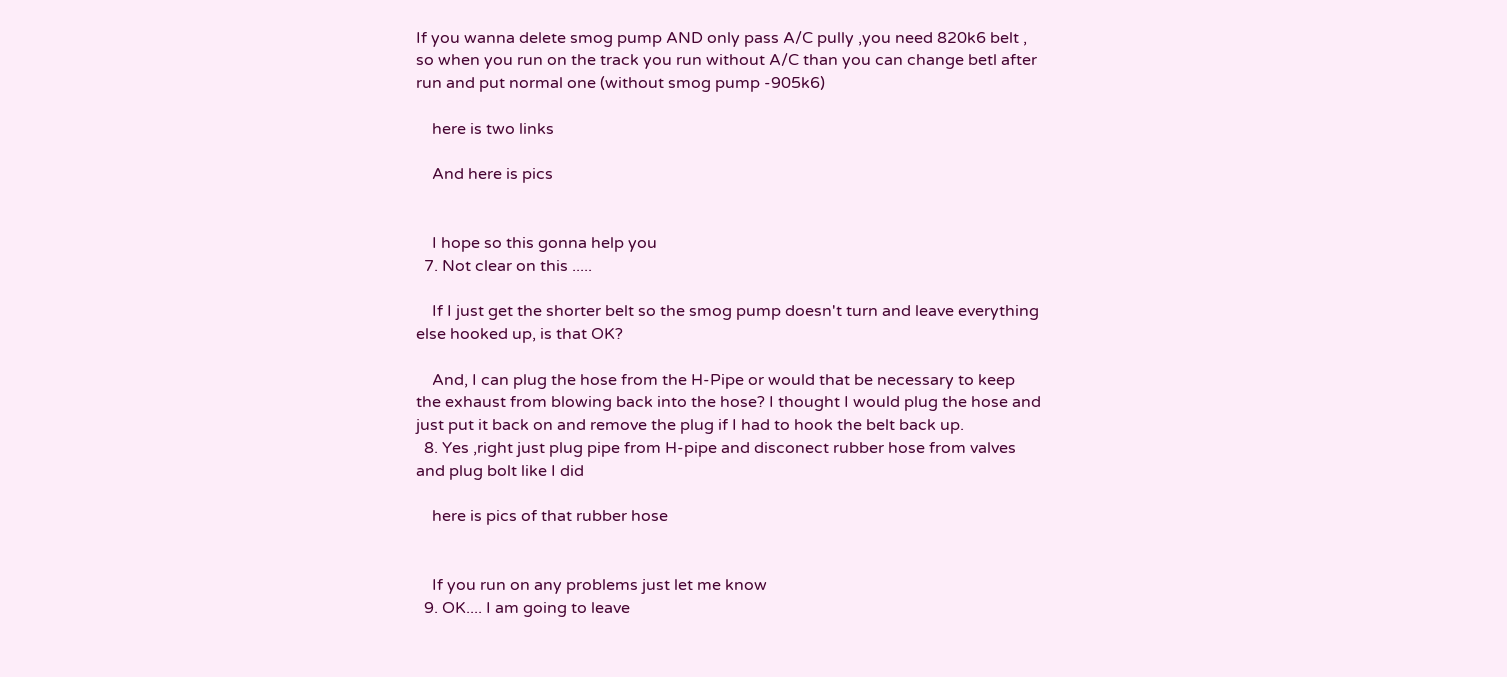If you wanna delete smog pump AND only pass A/C pully ,you need 820k6 belt , so when you run on the track you run without A/C than you can change betl after run and put normal one (without smog pump -905k6)

    here is two links

    And here is pics


    I hope so this gonna help you
  7. Not clear on this .....

    If I just get the shorter belt so the smog pump doesn't turn and leave everything else hooked up, is that OK?

    And, I can plug the hose from the H-Pipe or would that be necessary to keep the exhaust from blowing back into the hose? I thought I would plug the hose and just put it back on and remove the plug if I had to hook the belt back up.
  8. Yes ,right just plug pipe from H-pipe and disconect rubber hose from valves and plug bolt like I did

    here is pics of that rubber hose


    If you run on any problems just let me know
  9. OK.... I am going to leave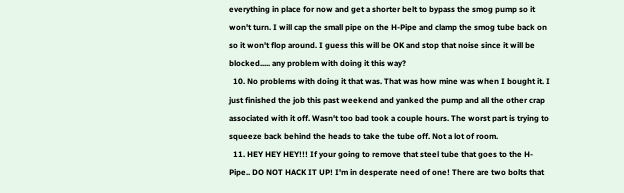everything in place for now and get a shorter belt to bypass the smog pump so it won't turn. I will cap the small pipe on the H-Pipe and clamp the smog tube back on so it won't flop around. I guess this will be OK and stop that noise since it will be blocked..... any problem with doing it this way?
  10. No problems with doing it that was. That was how mine was when I bought it. I just finished the job this past weekend and yanked the pump and all the other crap associated with it off. Wasn't too bad took a couple hours. The worst part is trying to squeeze back behind the heads to take the tube off. Not a lot of room.
  11. HEY HEY HEY!!! If your going to remove that steel tube that goes to the H-Pipe.. DO NOT HACK IT UP! I'm in desperate need of one! There are two bolts that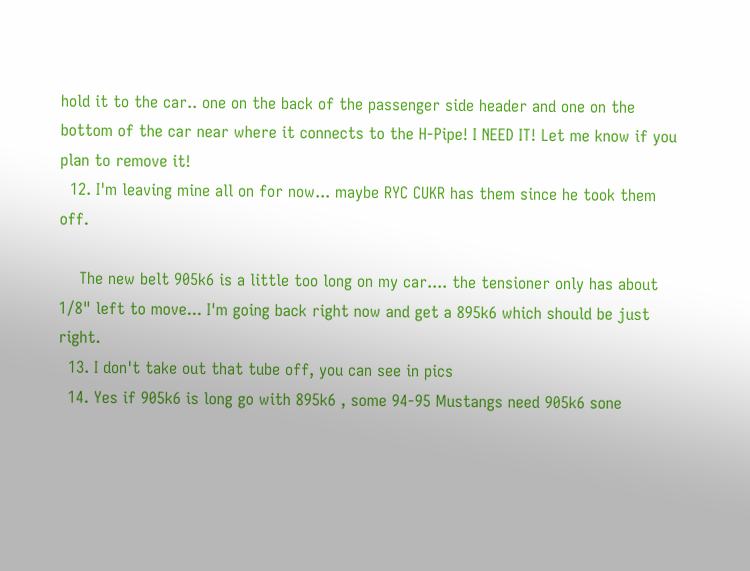hold it to the car.. one on the back of the passenger side header and one on the bottom of the car near where it connects to the H-Pipe! I NEED IT! Let me know if you plan to remove it!
  12. I'm leaving mine all on for now... maybe RYC CUKR has them since he took them off.

    The new belt 905k6 is a little too long on my car.... the tensioner only has about 1/8" left to move... I'm going back right now and get a 895k6 which should be just right.
  13. I don't take out that tube off, you can see in pics
  14. Yes if 905k6 is long go with 895k6 , some 94-95 Mustangs need 905k6 sone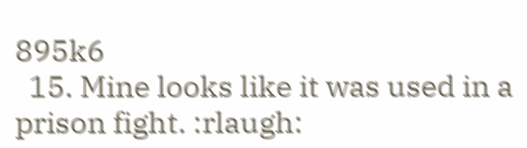895k6
  15. Mine looks like it was used in a prison fight. :rlaugh: